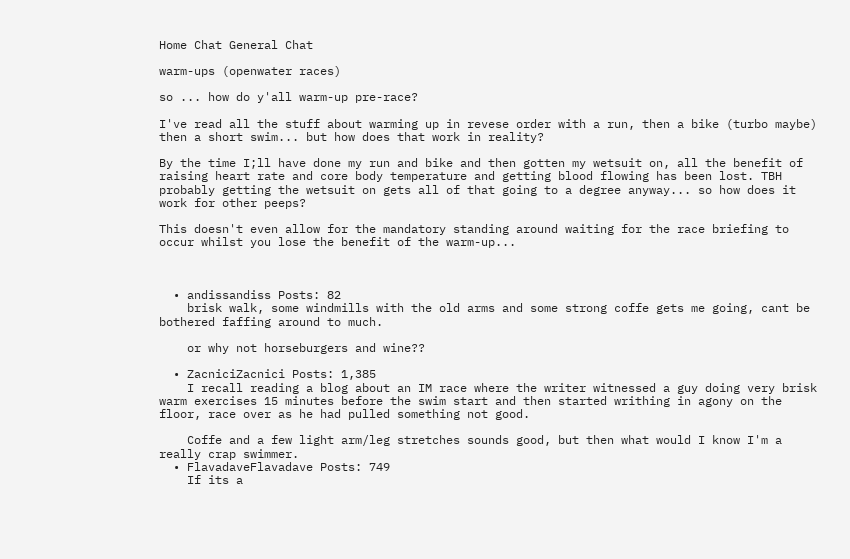Home Chat General Chat

warm-ups (openwater races)

so ... how do y'all warm-up pre-race?

I've read all the stuff about warming up in revese order with a run, then a bike (turbo maybe) then a short swim... but how does that work in reality?

By the time I;ll have done my run and bike and then gotten my wetsuit on, all the benefit of raising heart rate and core body temperature and getting blood flowing has been lost. TBH probably getting the wetsuit on gets all of that going to a degree anyway... so how does it work for other peeps?

This doesn't even allow for the mandatory standing around waiting for the race briefing to occur whilst you lose the benefit of the warm-up...



  • andissandiss Posts: 82
    brisk walk, some windmills with the old arms and some strong coffe gets me going, cant be bothered faffing around to much.

    or why not horseburgers and wine??

  • ZacniciZacnici Posts: 1,385
    I recall reading a blog about an IM race where the writer witnessed a guy doing very brisk warm exercises 15 minutes before the swim start and then started writhing in agony on the floor, race over as he had pulled something not good.

    Coffe and a few light arm/leg stretches sounds good, but then what would I know I'm a really crap swimmer.
  • FlavadaveFlavadave Posts: 749
    If its a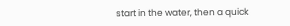start in the water, then a quick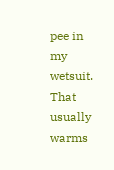pee in my wetsuit. That usually warms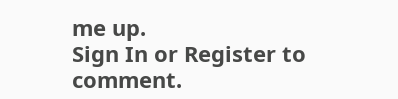me up.
Sign In or Register to comment.